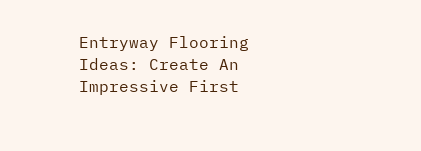Entryway Flooring Ideas: Create An Impressive First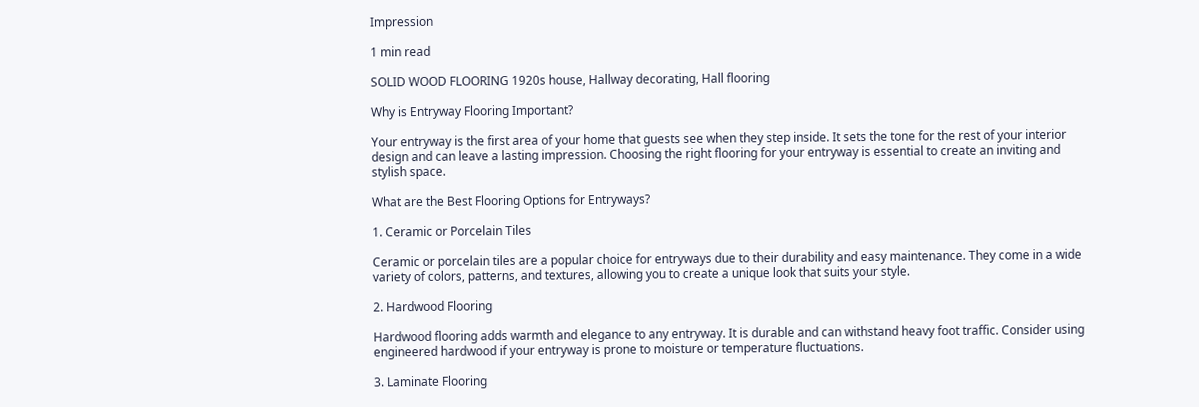Impression

1 min read

SOLID WOOD FLOORING 1920s house, Hallway decorating, Hall flooring

Why is Entryway Flooring Important?

Your entryway is the first area of your home that guests see when they step inside. It sets the tone for the rest of your interior design and can leave a lasting impression. Choosing the right flooring for your entryway is essential to create an inviting and stylish space.

What are the Best Flooring Options for Entryways?

1. Ceramic or Porcelain Tiles

Ceramic or porcelain tiles are a popular choice for entryways due to their durability and easy maintenance. They come in a wide variety of colors, patterns, and textures, allowing you to create a unique look that suits your style.

2. Hardwood Flooring

Hardwood flooring adds warmth and elegance to any entryway. It is durable and can withstand heavy foot traffic. Consider using engineered hardwood if your entryway is prone to moisture or temperature fluctuations.

3. Laminate Flooring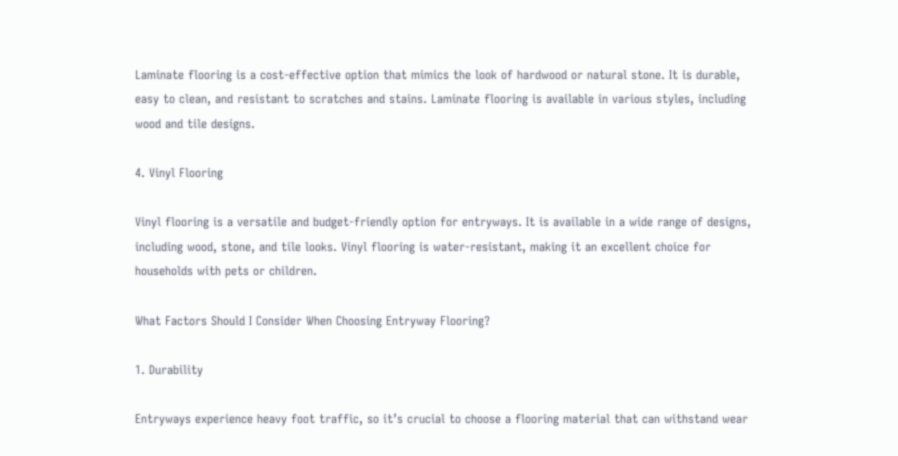Laminate flooring is a cost-effective option that mimics the look of hardwood or natural stone. It is durable, easy to clean, and resistant to scratches and stains. Laminate flooring is available in various styles, including wood and tile designs.

4. Vinyl Flooring

Vinyl flooring is a versatile and budget-friendly option for entryways. It is available in a wide range of designs, including wood, stone, and tile looks. Vinyl flooring is water-resistant, making it an excellent choice for households with pets or children.

What Factors Should I Consider When Choosing Entryway Flooring?

1. Durability

Entryways experience heavy foot traffic, so it’s crucial to choose a flooring material that can withstand wear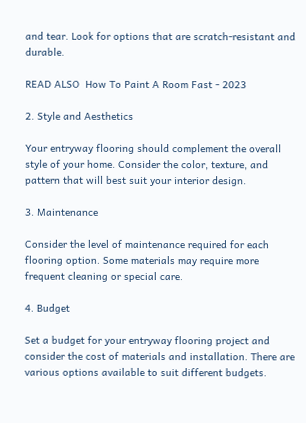and tear. Look for options that are scratch-resistant and durable.

READ ALSO  How To Paint A Room Fast - 2023

2. Style and Aesthetics

Your entryway flooring should complement the overall style of your home. Consider the color, texture, and pattern that will best suit your interior design.

3. Maintenance

Consider the level of maintenance required for each flooring option. Some materials may require more frequent cleaning or special care.

4. Budget

Set a budget for your entryway flooring project and consider the cost of materials and installation. There are various options available to suit different budgets.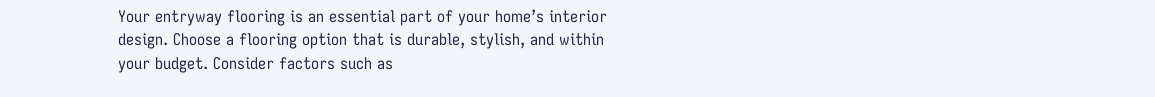Your entryway flooring is an essential part of your home’s interior design. Choose a flooring option that is durable, stylish, and within your budget. Consider factors such as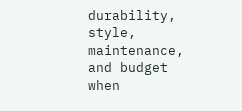durability, style, maintenance, and budget when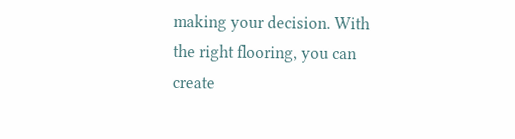making your decision. With the right flooring, you can create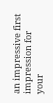an impressive first impression for your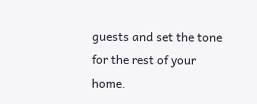guests and set the tone for the rest of your home.